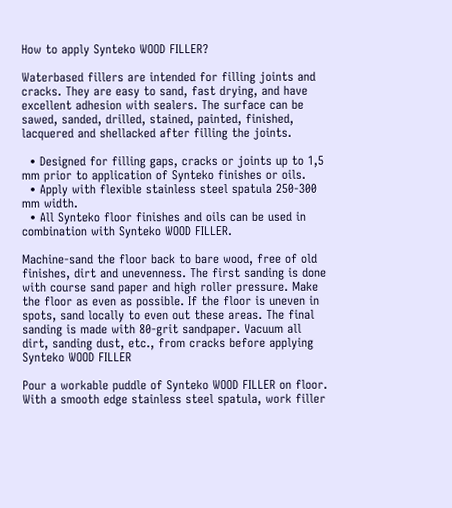How to apply Synteko WOOD FILLER?

Waterbased fillers are intended for filling joints and cracks. They are easy to sand, fast drying, and have excellent adhesion with sealers. The surface can be sawed, sanded, drilled, stained, painted, finished, lacquered and shellacked after filling the joints.

  • Designed for filling gaps, cracks or joints up to 1,5 mm prior to application of Synteko finishes or oils.
  • Apply with flexible stainless steel spatula 250-300 mm width.
  • All Synteko floor finishes and oils can be used in combination with Synteko WOOD FILLER.

Machine-sand the floor back to bare wood, free of old finishes, dirt and unevenness. The first sanding is done with course sand paper and high roller pressure. Make the floor as even as possible. If the floor is uneven in spots, sand locally to even out these areas. The final sanding is made with 80-grit sandpaper. Vacuum all dirt, sanding dust, etc., from cracks before applying Synteko WOOD FILLER

Pour a workable puddle of Synteko WOOD FILLER on floor. With a smooth edge stainless steel spatula, work filler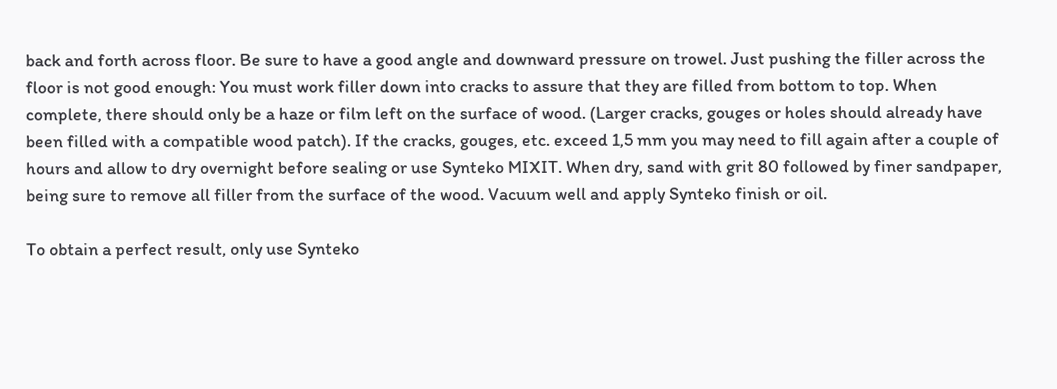back and forth across floor. Be sure to have a good angle and downward pressure on trowel. Just pushing the filler across the floor is not good enough: You must work filler down into cracks to assure that they are filled from bottom to top. When complete, there should only be a haze or film left on the surface of wood. (Larger cracks, gouges or holes should already have been filled with a compatible wood patch). If the cracks, gouges, etc. exceed 1,5 mm you may need to fill again after a couple of hours and allow to dry overnight before sealing or use Synteko MIXIT. When dry, sand with grit 80 followed by finer sandpaper, being sure to remove all filler from the surface of the wood. Vacuum well and apply Synteko finish or oil.

To obtain a perfect result, only use Synteko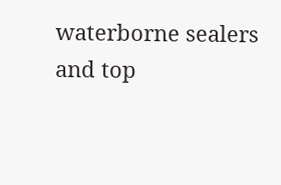waterborne sealers and top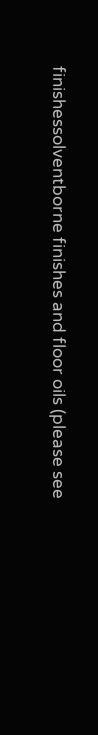finishessolventborne finishes and floor oils (please see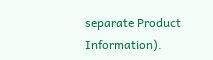separate Product Information).